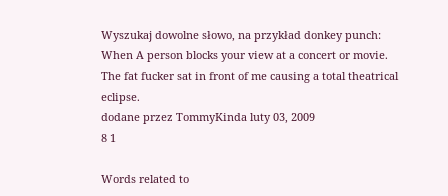Wyszukaj dowolne słowo, na przykład donkey punch:
When A person blocks your view at a concert or movie.
The fat fucker sat in front of me causing a total theatrical eclipse.
dodane przez TommyKinda luty 03, 2009
8 1

Words related to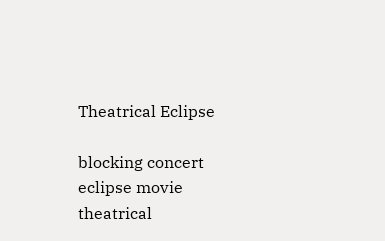Theatrical Eclipse

blocking concert eclipse movie theatrical